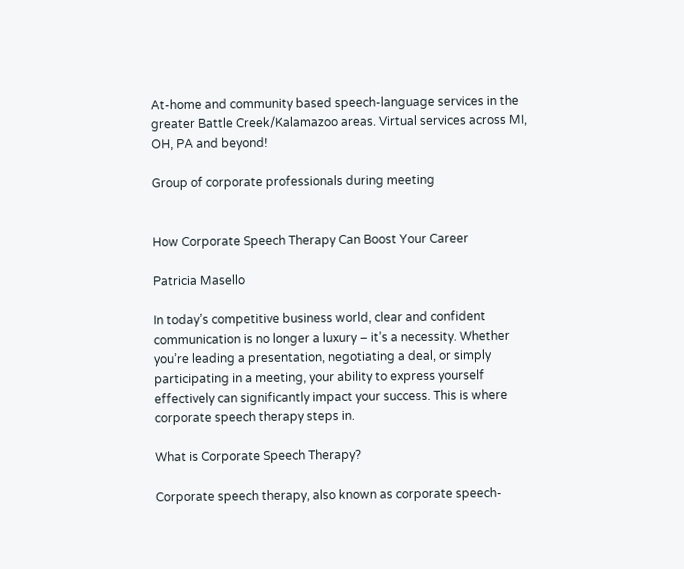At-home and community based speech-language services in the greater Battle Creek/Kalamazoo areas. Virtual services across MI, OH, PA and beyond!

Group of corporate professionals during meeting


How Corporate Speech Therapy Can Boost Your Career

Patricia Masello

In today’s competitive business world, clear and confident communication is no longer a luxury – it’s a necessity. Whether you’re leading a presentation, negotiating a deal, or simply participating in a meeting, your ability to express yourself effectively can significantly impact your success. This is where corporate speech therapy steps in.

What is Corporate Speech Therapy?

Corporate speech therapy, also known as corporate speech-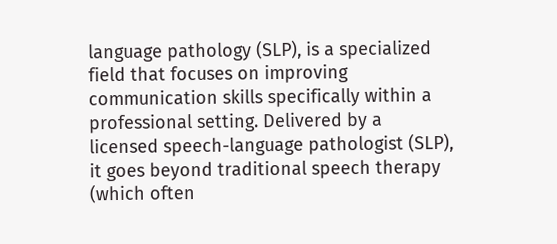language pathology (SLP), is a specialized field that focuses on improving communication skills specifically within a professional setting. Delivered by a licensed speech-language pathologist (SLP), it goes beyond traditional speech therapy (which often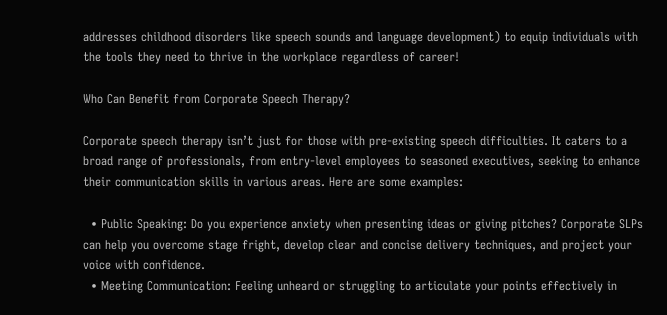addresses childhood disorders like speech sounds and language development) to equip individuals with the tools they need to thrive in the workplace regardless of career!

Who Can Benefit from Corporate Speech Therapy?

Corporate speech therapy isn’t just for those with pre-existing speech difficulties. It caters to a broad range of professionals, from entry-level employees to seasoned executives, seeking to enhance their communication skills in various areas. Here are some examples:

  • Public Speaking: Do you experience anxiety when presenting ideas or giving pitches? Corporate SLPs can help you overcome stage fright, develop clear and concise delivery techniques, and project your voice with confidence.
  • Meeting Communication: Feeling unheard or struggling to articulate your points effectively in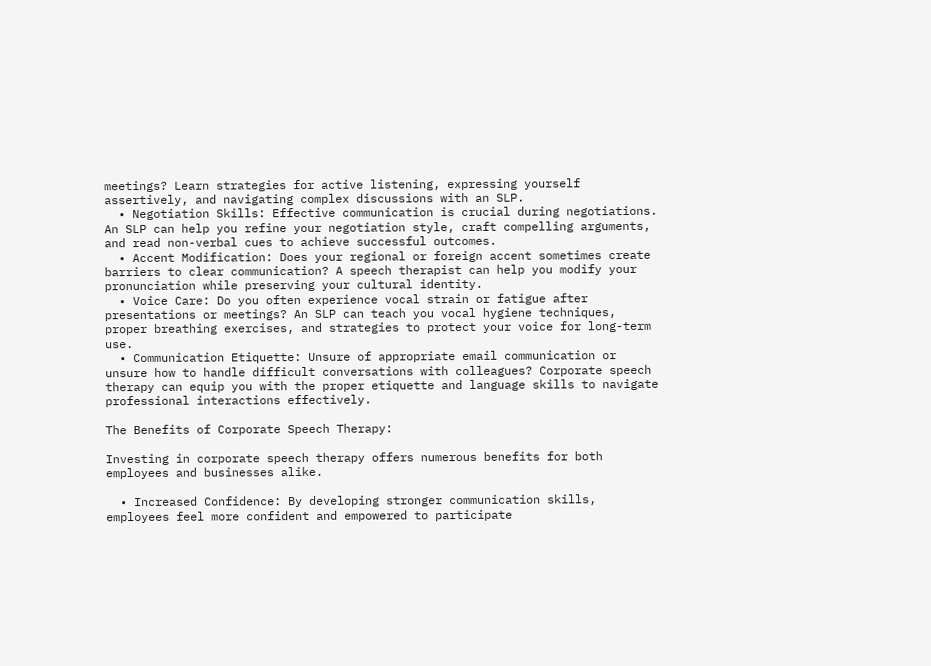meetings? Learn strategies for active listening, expressing yourself assertively, and navigating complex discussions with an SLP.
  • Negotiation Skills: Effective communication is crucial during negotiations. An SLP can help you refine your negotiation style, craft compelling arguments, and read non-verbal cues to achieve successful outcomes.
  • Accent Modification: Does your regional or foreign accent sometimes create barriers to clear communication? A speech therapist can help you modify your pronunciation while preserving your cultural identity.
  • Voice Care: Do you often experience vocal strain or fatigue after presentations or meetings? An SLP can teach you vocal hygiene techniques, proper breathing exercises, and strategies to protect your voice for long-term use.
  • Communication Etiquette: Unsure of appropriate email communication or unsure how to handle difficult conversations with colleagues? Corporate speech therapy can equip you with the proper etiquette and language skills to navigate professional interactions effectively.

The Benefits of Corporate Speech Therapy:

Investing in corporate speech therapy offers numerous benefits for both employees and businesses alike.

  • Increased Confidence: By developing stronger communication skills, employees feel more confident and empowered to participate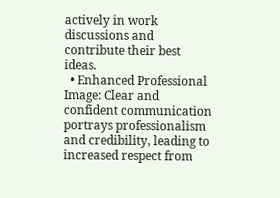actively in work discussions and contribute their best ideas.
  • Enhanced Professional Image: Clear and confident communication portrays professionalism and credibility, leading to increased respect from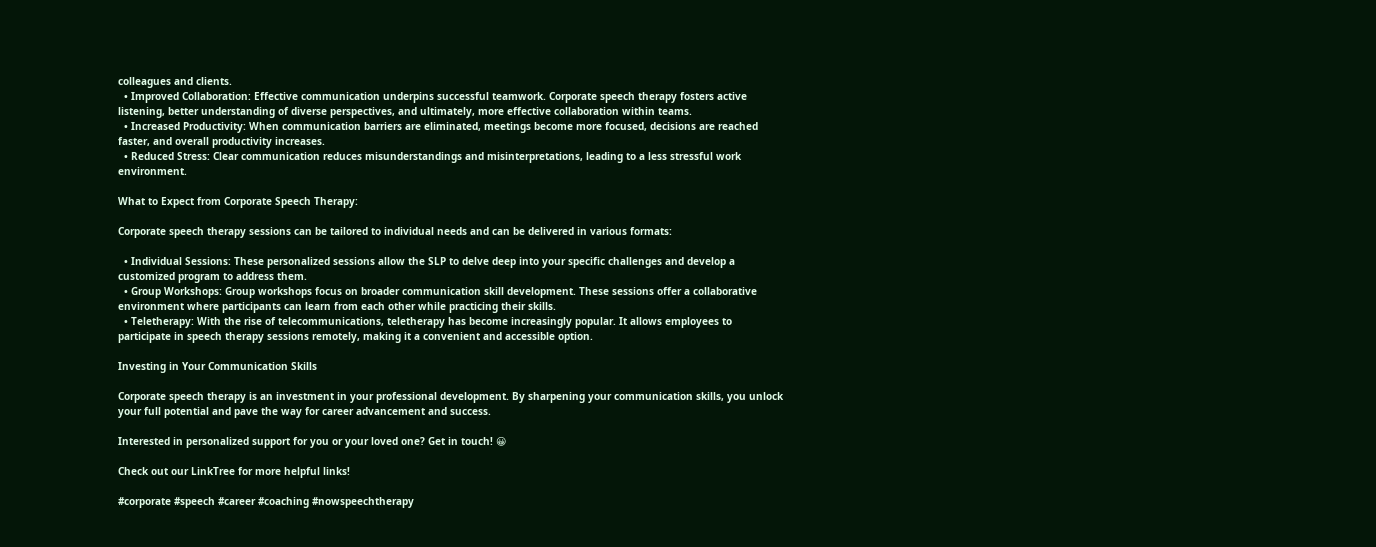colleagues and clients.
  • Improved Collaboration: Effective communication underpins successful teamwork. Corporate speech therapy fosters active listening, better understanding of diverse perspectives, and ultimately, more effective collaboration within teams.
  • Increased Productivity: When communication barriers are eliminated, meetings become more focused, decisions are reached faster, and overall productivity increases.
  • Reduced Stress: Clear communication reduces misunderstandings and misinterpretations, leading to a less stressful work environment.

What to Expect from Corporate Speech Therapy:

Corporate speech therapy sessions can be tailored to individual needs and can be delivered in various formats:

  • Individual Sessions: These personalized sessions allow the SLP to delve deep into your specific challenges and develop a customized program to address them.
  • Group Workshops: Group workshops focus on broader communication skill development. These sessions offer a collaborative environment where participants can learn from each other while practicing their skills.
  • Teletherapy: With the rise of telecommunications, teletherapy has become increasingly popular. It allows employees to participate in speech therapy sessions remotely, making it a convenient and accessible option.

Investing in Your Communication Skills

Corporate speech therapy is an investment in your professional development. By sharpening your communication skills, you unlock your full potential and pave the way for career advancement and success.

Interested in personalized support for you or your loved one? Get in touch! 😀

Check out our LinkTree for more helpful links!

#corporate #speech #career #coaching #nowspeechtherapy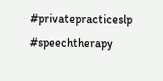#privatepracticeslp #speechtherapy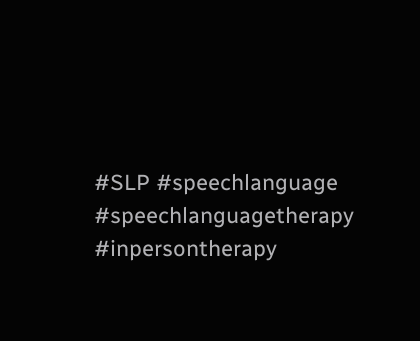#SLP #speechlanguage #speechlanguagetherapy #inpersontherapy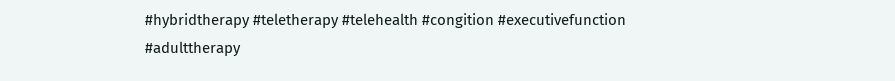#hybridtherapy #teletherapy #telehealth #congition #executivefunction #adulttherapy